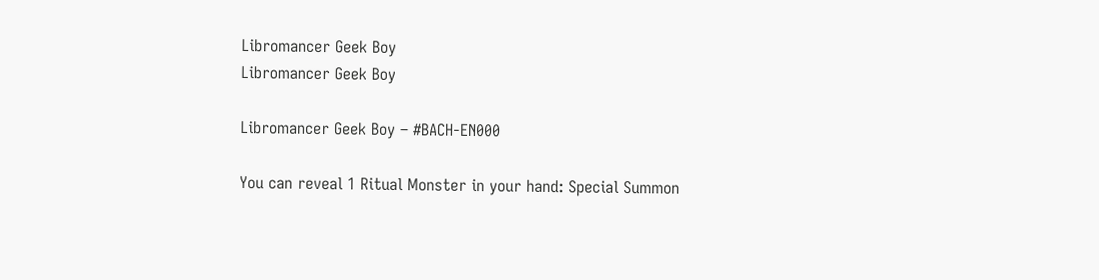Libromancer Geek Boy
Libromancer Geek Boy

Libromancer Geek Boy – #BACH-EN000

You can reveal 1 Ritual Monster in your hand: Special Summon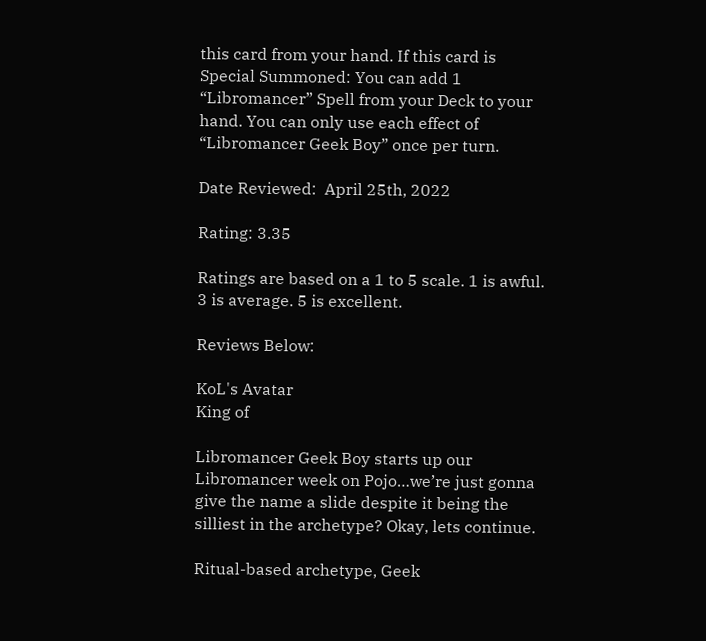this card from your hand. If this card is Special Summoned: You can add 1 “Libromancer” Spell from your Deck to your hand. You can only use each effect of “Libromancer Geek Boy” once per turn.

Date Reviewed:  April 25th, 2022

Rating: 3.35

Ratings are based on a 1 to 5 scale. 1 is awful. 3 is average. 5 is excellent.

Reviews Below:

KoL's Avatar
King of

Libromancer Geek Boy starts up our Libromancer week on Pojo…we’re just gonna give the name a slide despite it being the silliest in the archetype? Okay, lets continue.

Ritual-based archetype, Geek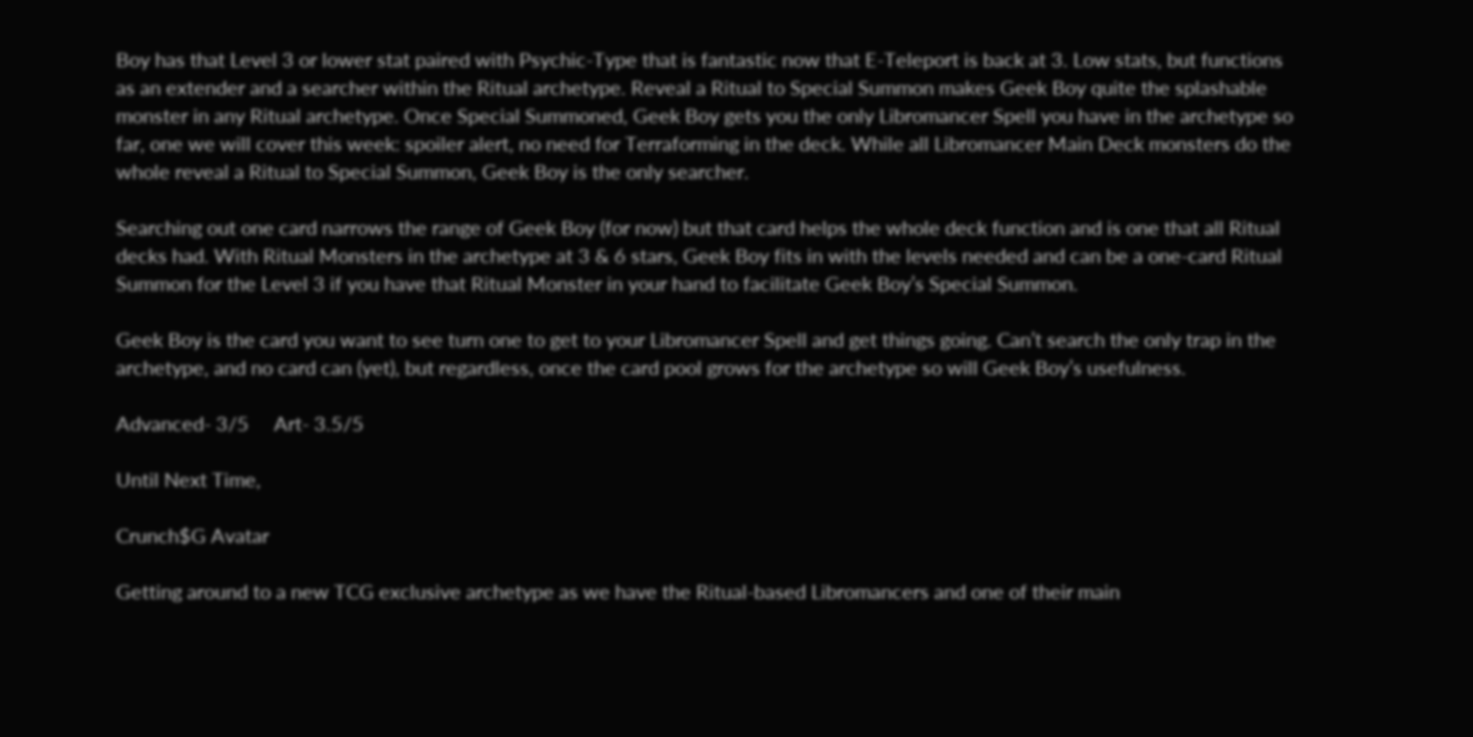Boy has that Level 3 or lower stat paired with Psychic-Type that is fantastic now that E-Teleport is back at 3. Low stats, but functions as an extender and a searcher within the Ritual archetype. Reveal a Ritual to Special Summon makes Geek Boy quite the splashable monster in any Ritual archetype. Once Special Summoned, Geek Boy gets you the only Libromancer Spell you have in the archetype so far, one we will cover this week: spoiler alert, no need for Terraforming in the deck. While all Libromancer Main Deck monsters do the whole reveal a Ritual to Special Summon, Geek Boy is the only searcher.

Searching out one card narrows the range of Geek Boy (for now) but that card helps the whole deck function and is one that all Ritual decks had. With Ritual Monsters in the archetype at 3 & 6 stars, Geek Boy fits in with the levels needed and can be a one-card Ritual Summon for the Level 3 if you have that Ritual Monster in your hand to facilitate Geek Boy’s Special Summon.

Geek Boy is the card you want to see turn one to get to your Libromancer Spell and get things going. Can’t search the only trap in the archetype, and no card can (yet), but regardless, once the card pool grows for the archetype so will Geek Boy’s usefulness.

Advanced- 3/5     Art- 3.5/5

Until Next Time,

Crunch$G Avatar

Getting around to a new TCG exclusive archetype as we have the Ritual-based Libromancers and one of their main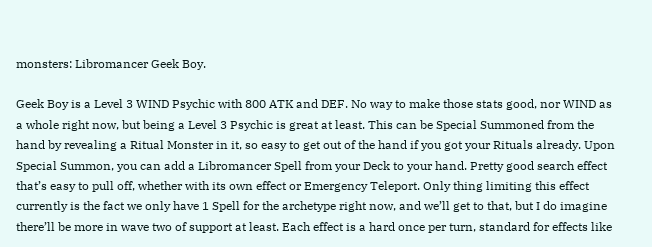monsters: Libromancer Geek Boy.

Geek Boy is a Level 3 WIND Psychic with 800 ATK and DEF. No way to make those stats good, nor WIND as a whole right now, but being a Level 3 Psychic is great at least. This can be Special Summoned from the hand by revealing a Ritual Monster in it, so easy to get out of the hand if you got your Rituals already. Upon Special Summon, you can add a Libromancer Spell from your Deck to your hand. Pretty good search effect that’s easy to pull off, whether with its own effect or Emergency Teleport. Only thing limiting this effect currently is the fact we only have 1 Spell for the archetype right now, and we’ll get to that, but I do imagine there’ll be more in wave two of support at least. Each effect is a hard once per turn, standard for effects like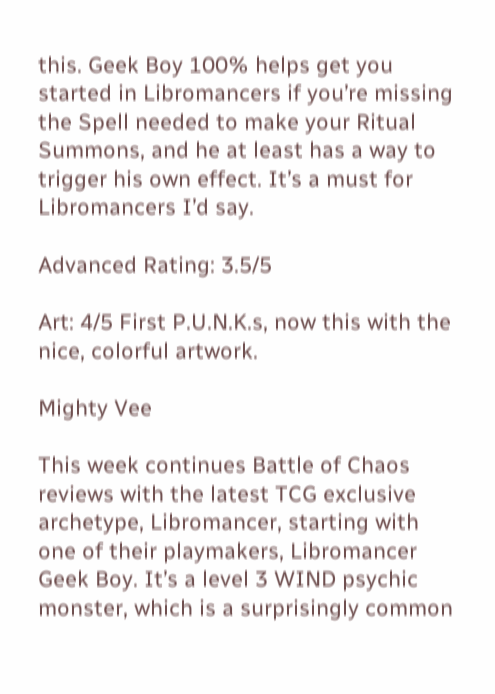this. Geek Boy 100% helps get you started in Libromancers if you’re missing the Spell needed to make your Ritual Summons, and he at least has a way to trigger his own effect. It’s a must for Libromancers I’d say.

Advanced Rating: 3.5/5

Art: 4/5 First P.U.N.K.s, now this with the nice, colorful artwork.

Mighty Vee

This week continues Battle of Chaos reviews with the latest TCG exclusive archetype, Libromancer, starting with one of their playmakers, Libromancer Geek Boy. It’s a level 3 WIND psychic monster, which is a surprisingly common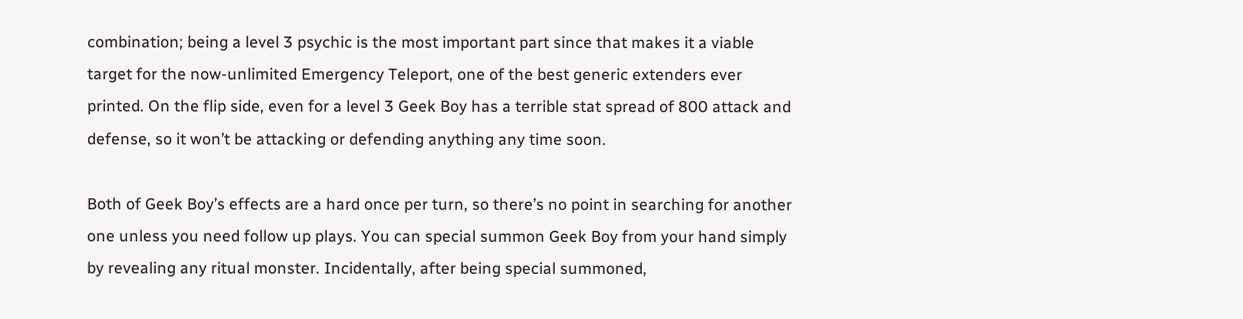combination; being a level 3 psychic is the most important part since that makes it a viable target for the now-unlimited Emergency Teleport, one of the best generic extenders ever printed. On the flip side, even for a level 3 Geek Boy has a terrible stat spread of 800 attack and defense, so it won’t be attacking or defending anything any time soon.

Both of Geek Boy’s effects are a hard once per turn, so there’s no point in searching for another one unless you need follow up plays. You can special summon Geek Boy from your hand simply by revealing any ritual monster. Incidentally, after being special summoned,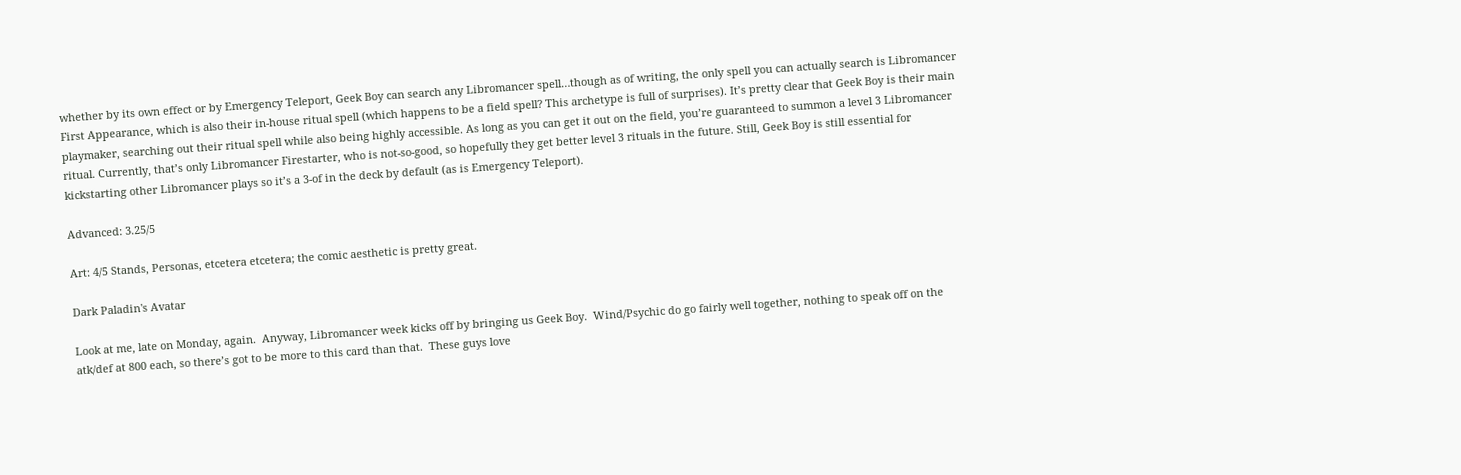whether by its own effect or by Emergency Teleport, Geek Boy can search any Libromancer spell…though as of writing, the only spell you can actually search is Libromancer First Appearance, which is also their in-house ritual spell (which happens to be a field spell? This archetype is full of surprises). It’s pretty clear that Geek Boy is their main playmaker, searching out their ritual spell while also being highly accessible. As long as you can get it out on the field, you’re guaranteed to summon a level 3 Libromancer ritual. Currently, that’s only Libromancer Firestarter, who is not-so-good, so hopefully they get better level 3 rituals in the future. Still, Geek Boy is still essential for kickstarting other Libromancer plays so it’s a 3-of in the deck by default (as is Emergency Teleport).

Advanced: 3.25/5

Art: 4/5 Stands, Personas, etcetera etcetera; the comic aesthetic is pretty great.

Dark Paladin's Avatar

Look at me, late on Monday, again.  Anyway, Libromancer week kicks off by bringing us Geek Boy.  Wind/Psychic do go fairly well together, nothing to speak off on the atk/def at 800 each, so there’s got to be more to this card than that.  These guys love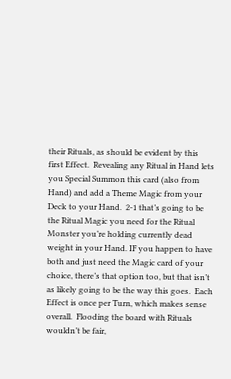their Rituals, as should be evident by this first Effect.  Revealing any Ritual in Hand lets you Special Summon this card (also from Hand) and add a Theme Magic from your Deck to your Hand.  2-1 that’s going to be the Ritual Magic you need for the Ritual Monster you’re holding currently dead weight in your Hand. IF you happen to have both and just need the Magic card of your choice, there’s that option too, but that isn’t as likely going to be the way this goes.  Each Effect is once per Turn, which makes sense overall.  Flooding the board with Rituals wouldn’t be fair,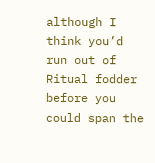although I think you’d run out of Ritual fodder before you could span the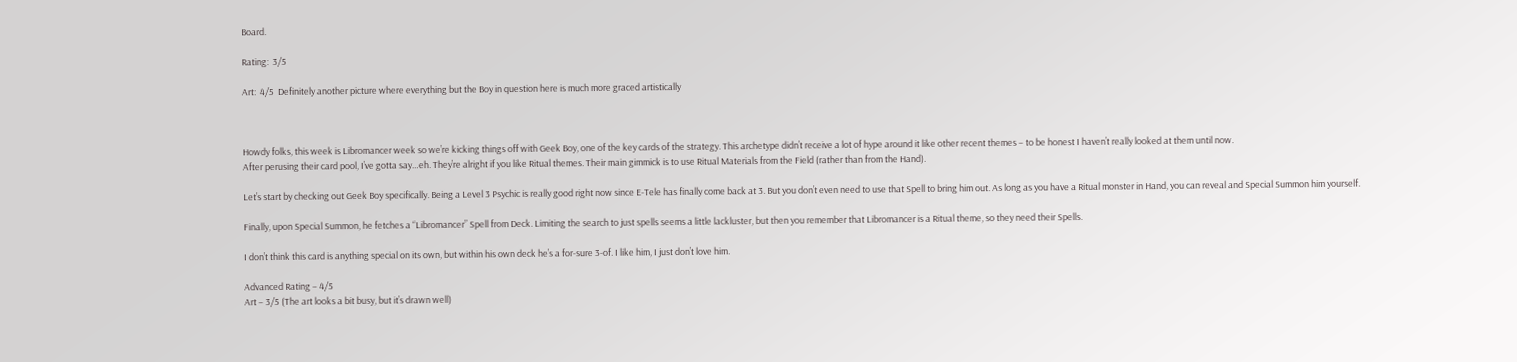Board.

Rating:  3/5

Art:  4/5  Definitely another picture where everything but the Boy in question here is much more graced artistically



Howdy folks, this week is Libromancer week so we’re kicking things off with Geek Boy, one of the key cards of the strategy. This archetype didn’t receive a lot of hype around it like other recent themes – to be honest I haven’t really looked at them until now.
After perusing their card pool, I’ve gotta say…eh. They’re alright if you like Ritual themes. Their main gimmick is to use Ritual Materials from the Field (rather than from the Hand).

Let’s start by checking out Geek Boy specifically. Being a Level 3 Psychic is really good right now since E-Tele has finally come back at 3. But you don’t even need to use that Spell to bring him out. As long as you have a Ritual monster in Hand, you can reveal and Special Summon him yourself.

Finally, upon Special Summon, he fetches a “Libromancer” Spell from Deck. Limiting the search to just spells seems a little lackluster, but then you remember that Libromancer is a Ritual theme, so they need their Spells.

I don’t think this card is anything special on its own, but within his own deck he’s a for-sure 3-of. I like him, I just don’t love him.

Advanced Rating – 4/5
Art – 3/5 (The art looks a bit busy, but it’s drawn well)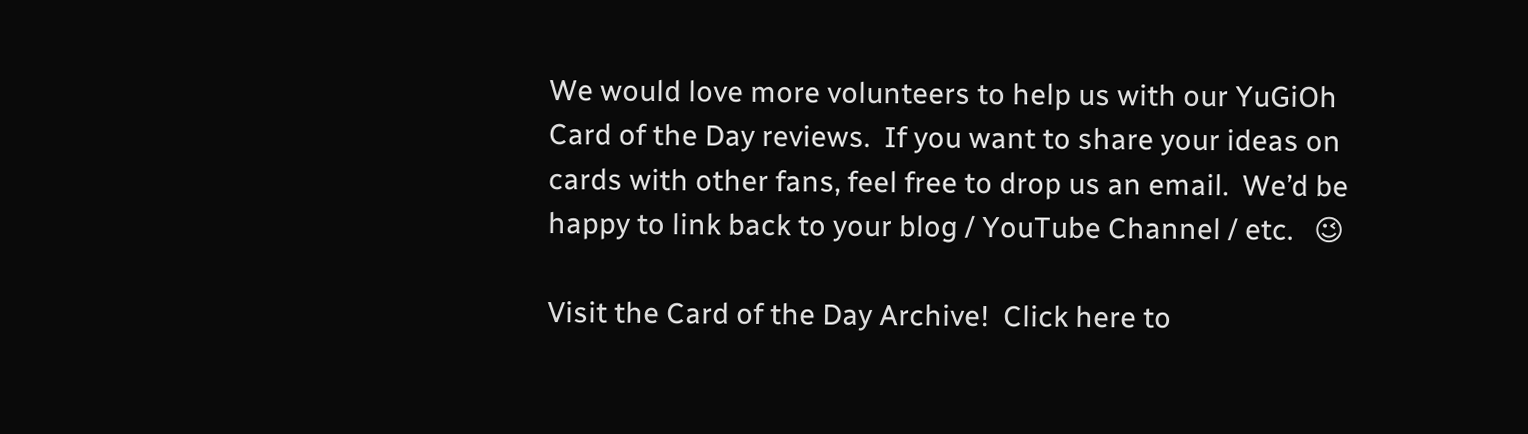We would love more volunteers to help us with our YuGiOh Card of the Day reviews.  If you want to share your ideas on cards with other fans, feel free to drop us an email.  We’d be happy to link back to your blog / YouTube Channel / etc.   😉

Visit the Card of the Day Archive!  Click here to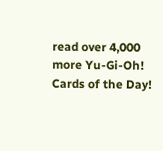read over 4,000 more Yu-Gi-Oh! Cards of the Day!